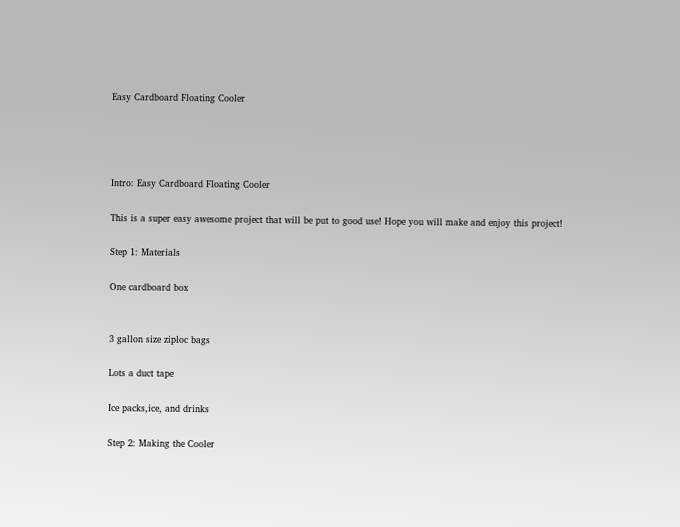Easy Cardboard Floating Cooler




Intro: Easy Cardboard Floating Cooler

This is a super easy awesome project that will be put to good use! Hope you will make and enjoy this project!

Step 1: Materials

One cardboard box


3 gallon size ziploc bags

Lots a duct tape

Ice packs,ice, and drinks

Step 2: Making the Cooler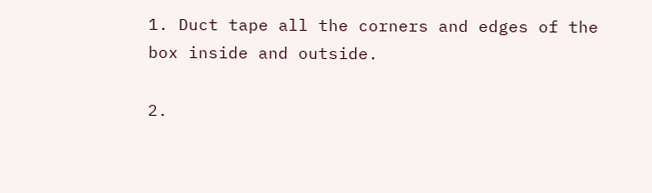1. Duct tape all the corners and edges of the box inside and outside.

2.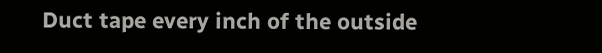Duct tape every inch of the outside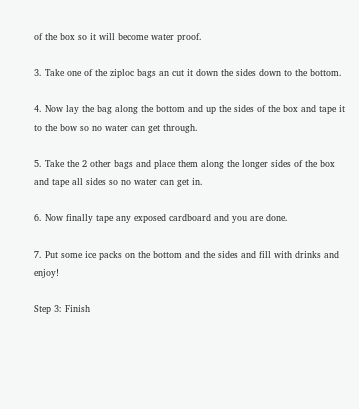of the box so it will become water proof.

3. Take one of the ziploc bags an cut it down the sides down to the bottom.

4. Now lay the bag along the bottom and up the sides of the box and tape it to the bow so no water can get through.

5. Take the 2 other bags and place them along the longer sides of the box and tape all sides so no water can get in.

6. Now finally tape any exposed cardboard and you are done.

7. Put some ice packs on the bottom and the sides and fill with drinks and enjoy!

Step 3: Finish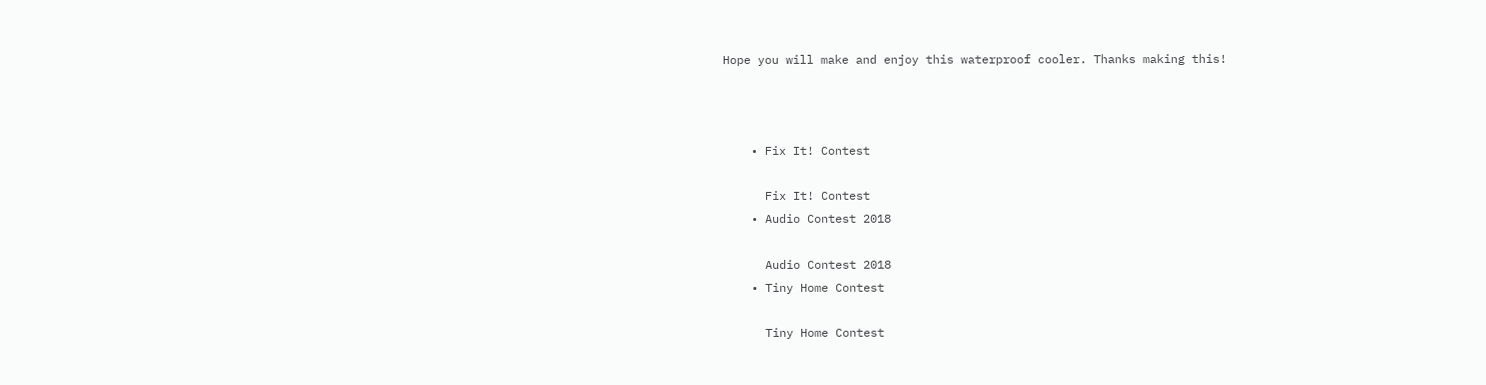Hope you will make and enjoy this waterproof cooler. Thanks making this!



    • Fix It! Contest

      Fix It! Contest
    • Audio Contest 2018

      Audio Contest 2018
    • Tiny Home Contest

      Tiny Home Contest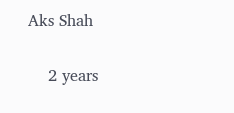Aks Shah

    2 years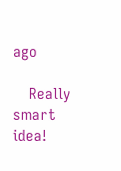ago

    Really smart idea!